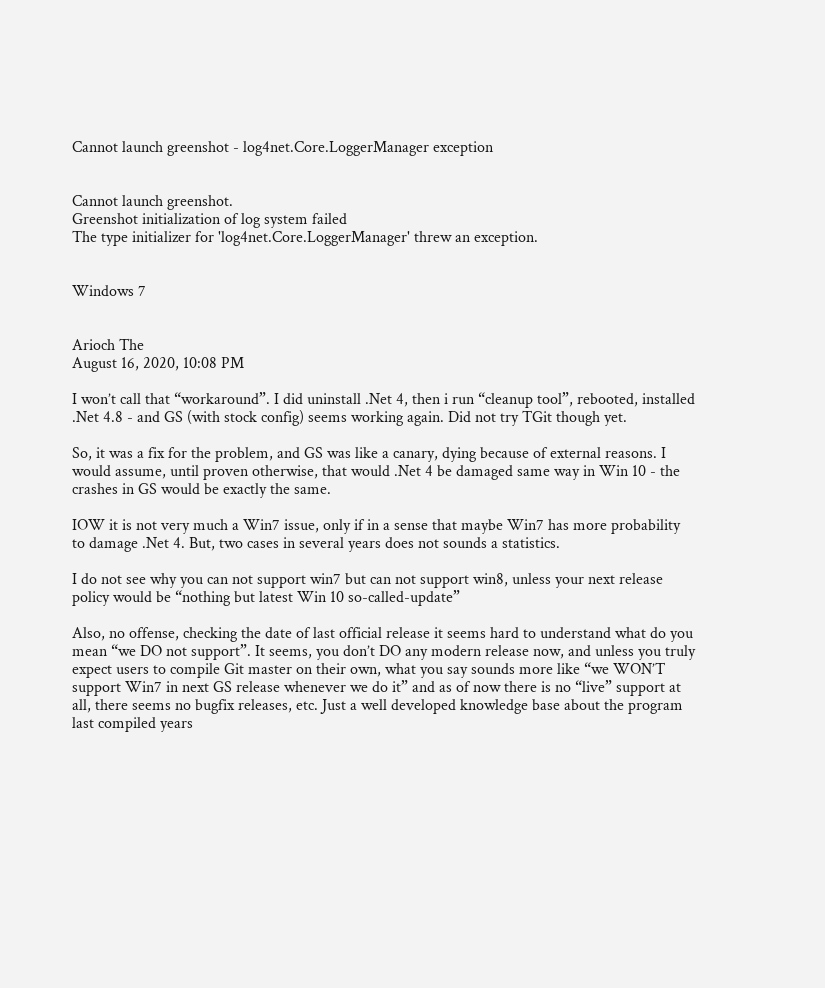Cannot launch greenshot - log4net.Core.LoggerManager exception


Cannot launch greenshot.
Greenshot initialization of log system failed
The type initializer for 'log4net.Core.LoggerManager' threw an exception.


Windows 7


Arioch The
August 16, 2020, 10:08 PM

I won’t call that “workaround”. I did uninstall .Net 4, then i run “cleanup tool”, rebooted, installed .Net 4.8 - and GS (with stock config) seems working again. Did not try TGit though yet.

So, it was a fix for the problem, and GS was like a canary, dying because of external reasons. I would assume, until proven otherwise, that would .Net 4 be damaged same way in Win 10 - the crashes in GS would be exactly the same.

IOW it is not very much a Win7 issue, only if in a sense that maybe Win7 has more probability to damage .Net 4. But, two cases in several years does not sounds a statistics.

I do not see why you can not support win7 but can not support win8, unless your next release policy would be “nothing but latest Win 10 so-called-update”

Also, no offense, checking the date of last official release it seems hard to understand what do you mean “we DO not support”. It seems, you don’t DO any modern release now, and unless you truly expect users to compile Git master on their own, what you say sounds more like “we WON’T support Win7 in next GS release whenever we do it” and as of now there is no “live” support at all, there seems no bugfix releases, etc. Just a well developed knowledge base about the program last compiled years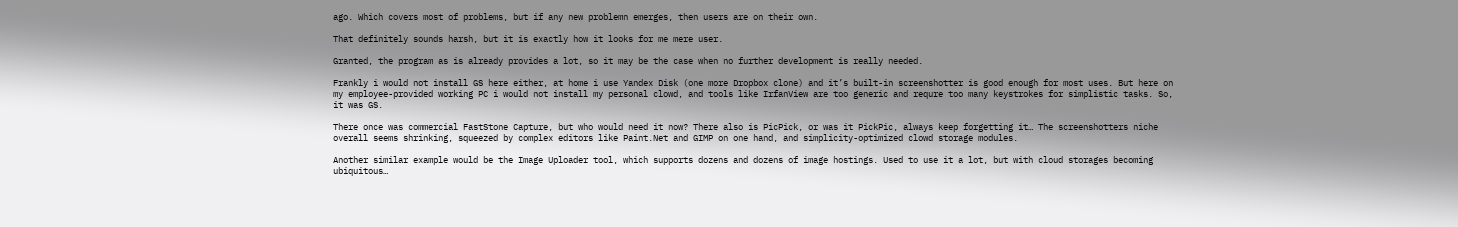ago. Which covers most of problems, but if any new problemn emerges, then users are on their own.

That definitely sounds harsh, but it is exactly how it looks for me mere user.

Granted, the program as is already provides a lot, so it may be the case when no further development is really needed.

Frankly i would not install GS here either, at home i use Yandex Disk (one more Dropbox clone) and it’s built-in screenshotter is good enough for most uses. But here on my employee-provided working PC i would not install my personal clowd, and tools like IrfanView are too generic and requre too many keystrokes for simplistic tasks. So, it was GS.

There once was commercial FastStone Capture, but who would need it now? There also is PicPick, or was it PickPic, always keep forgetting it… The screenshotters niche overall seems shrinking, squeezed by complex editors like Paint.Net and GIMP on one hand, and simplicity-optimized clowd storage modules.

Another similar example would be the Image Uploader tool, which supports dozens and dozens of image hostings. Used to use it a lot, but with cloud storages becoming ubiquitous…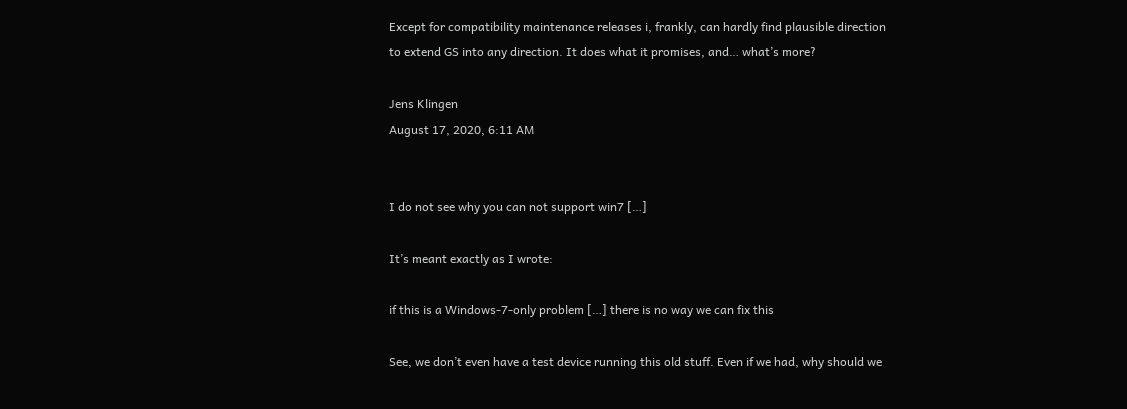Except for compatibility maintenance releases i, frankly, can hardly find plausible direction to extend GS into any direction. It does what it promises, and… what’s more?

Jens Klingen
August 17, 2020, 6:11 AM


I do not see why you can not support win7 […]

It’s meant exactly as I wrote:

if this is a Windows-7-only problem […] there is no way we can fix this

See, we don’t even have a test device running this old stuff. Even if we had, why should we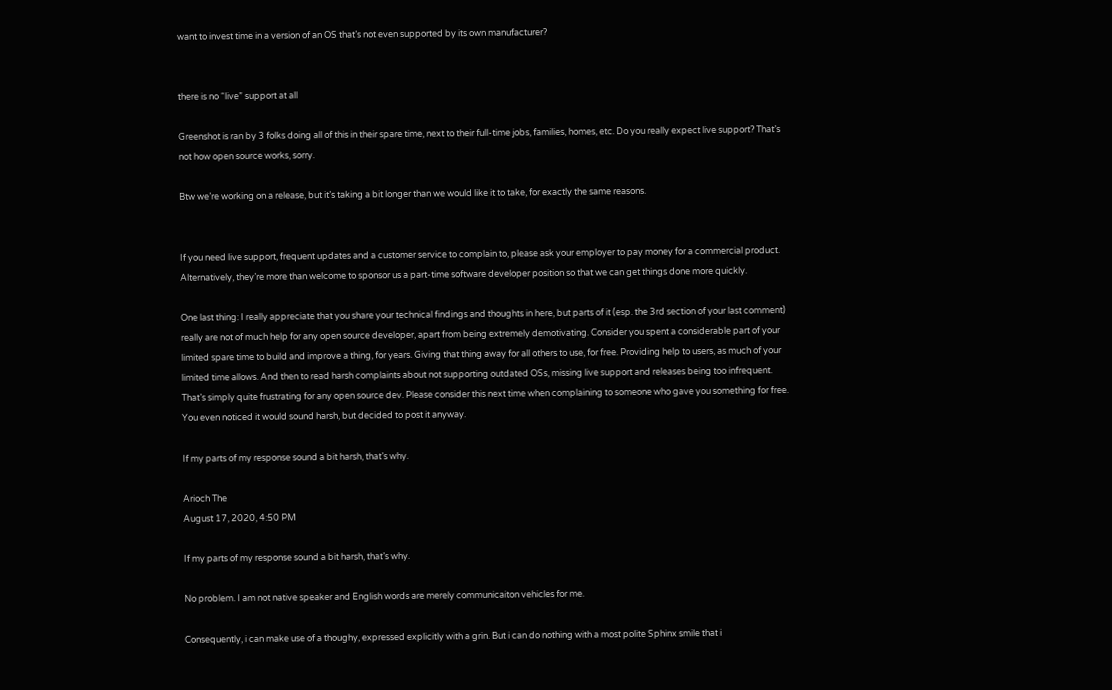want to invest time in a version of an OS that’s not even supported by its own manufacturer?


there is no “live” support at all

Greenshot is ran by 3 folks doing all of this in their spare time, next to their full-time jobs, families, homes, etc. Do you really expect live support? That’s not how open source works, sorry.

Btw we’re working on a release, but it’s taking a bit longer than we would like it to take, for exactly the same reasons.


If you need live support, frequent updates and a customer service to complain to, please ask your employer to pay money for a commercial product. Alternatively, they’re more than welcome to sponsor us a part-time software developer position so that we can get things done more quickly.

One last thing: I really appreciate that you share your technical findings and thoughts in here, but parts of it (esp. the 3rd section of your last comment) really are not of much help for any open source developer, apart from being extremely demotivating. Consider you spent a considerable part of your limited spare time to build and improve a thing, for years. Giving that thing away for all others to use, for free. Providing help to users, as much of your limited time allows. And then to read harsh complaints about not supporting outdated OSs, missing live support and releases being too infrequent. That’s simply quite frustrating for any open source dev. Please consider this next time when complaining to someone who gave you something for free. You even noticed it would sound harsh, but decided to post it anyway.

If my parts of my response sound a bit harsh, that’s why.

Arioch The
August 17, 2020, 4:50 PM

If my parts of my response sound a bit harsh, that’s why.

No problem. I am not native speaker and English words are merely communicaiton vehicles for me.

Consequently, i can make use of a thoughy, expressed explicitly with a grin. But i can do nothing with a most polite Sphinx smile that i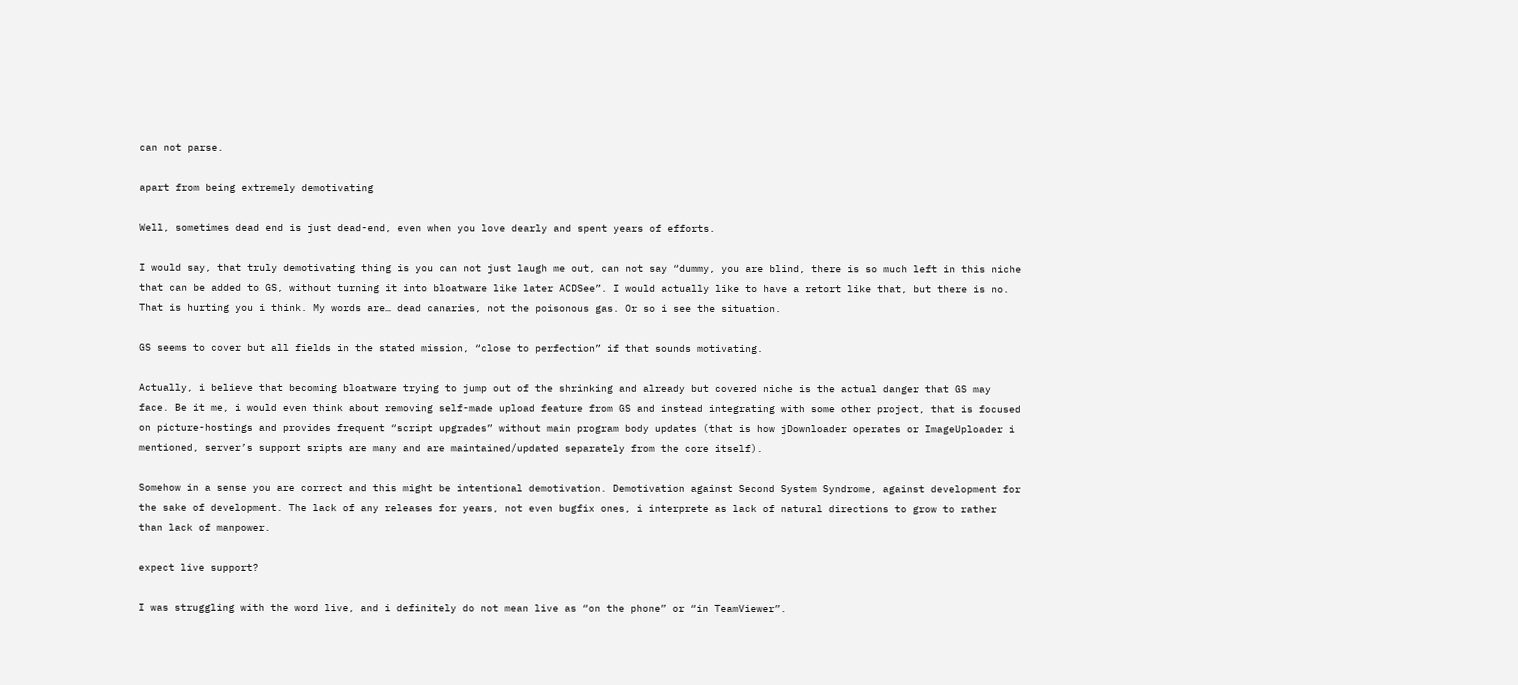can not parse.

apart from being extremely demotivating

Well, sometimes dead end is just dead-end, even when you love dearly and spent years of efforts.

I would say, that truly demotivating thing is you can not just laugh me out, can not say “dummy, you are blind, there is so much left in this niche that can be added to GS, without turning it into bloatware like later ACDSee”. I would actually like to have a retort like that, but there is no. That is hurting you i think. My words are… dead canaries, not the poisonous gas. Or so i see the situation.

GS seems to cover but all fields in the stated mission, “close to perfection” if that sounds motivating.

Actually, i believe that becoming bloatware trying to jump out of the shrinking and already but covered niche is the actual danger that GS may face. Be it me, i would even think about removing self-made upload feature from GS and instead integrating with some other project, that is focused on picture-hostings and provides frequent “script upgrades” without main program body updates (that is how jDownloader operates or ImageUploader i mentioned, server’s support sripts are many and are maintained/updated separately from the core itself).

Somehow in a sense you are correct and this might be intentional demotivation. Demotivation against Second System Syndrome, against development for the sake of development. The lack of any releases for years, not even bugfix ones, i interprete as lack of natural directions to grow to rather than lack of manpower.

expect live support?

I was struggling with the word live, and i definitely do not mean live as “on the phone” or “in TeamViewer”.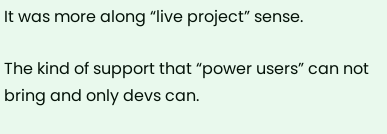It was more along “live project” sense.

The kind of support that “power users” can not bring and only devs can.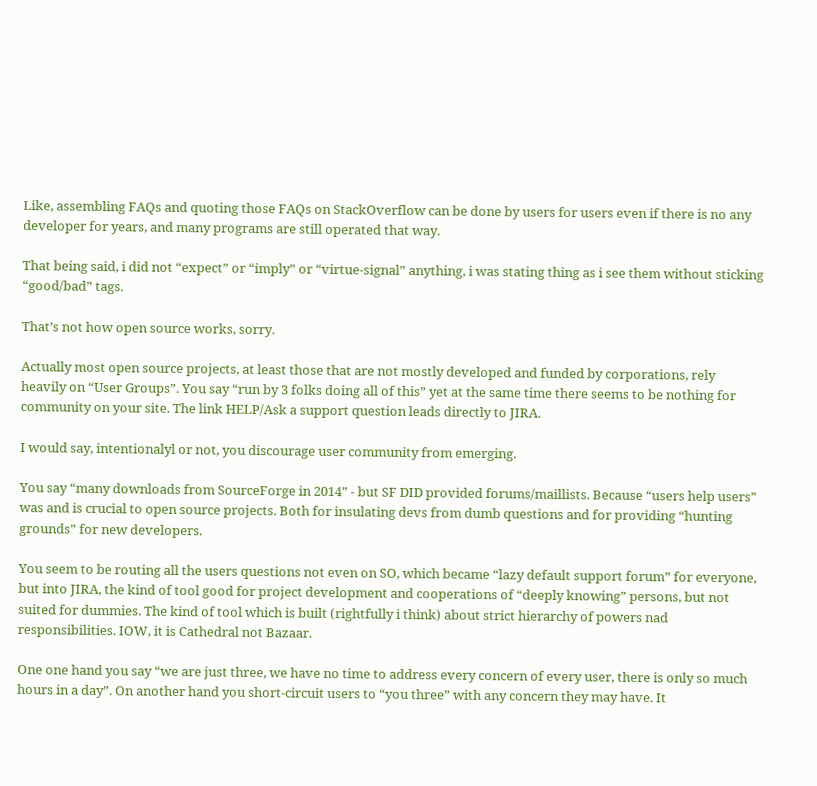Like, assembling FAQs and quoting those FAQs on StackOverflow can be done by users for users even if there is no any developer for years, and many programs are still operated that way.

That being said, i did not “expect” or “imply” or “virtue-signal” anything, i was stating thing as i see them without sticking “good/bad” tags.

That’s not how open source works, sorry.

Actually most open source projects, at least those that are not mostly developed and funded by corporations, rely heavily on “User Groups”. You say “run by 3 folks doing all of this” yet at the same time there seems to be nothing for community on your site. The link HELP/Ask a support question leads directly to JIRA.

I would say, intentionalyl or not, you discourage user community from emerging.

You say “many downloads from SourceForge in 2014” - but SF DID provided forums/maillists. Because “users help users” was and is crucial to open source projects. Both for insulating devs from dumb questions and for providing “hunting grounds” for new developers.

You seem to be routing all the users questions not even on SO, which became “lazy default support forum” for everyone, but into JIRA, the kind of tool good for project development and cooperations of “deeply knowing” persons, but not suited for dummies. The kind of tool which is built (rightfully i think) about strict hierarchy of powers nad responsibilities. IOW, it is Cathedral not Bazaar.

One one hand you say “we are just three, we have no time to address every concern of every user, there is only so much hours in a day”. On another hand you short-circuit users to “you three” with any concern they may have. It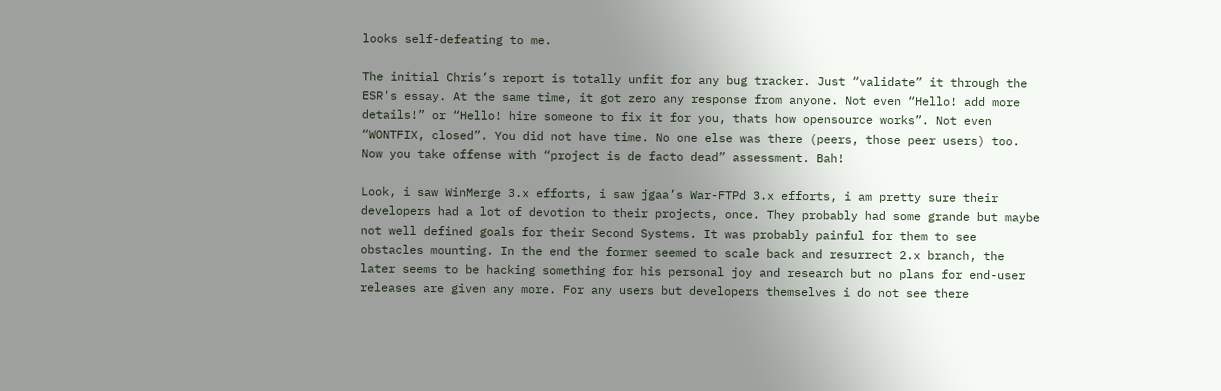looks self-defeating to me.

The initial Chris’s report is totally unfit for any bug tracker. Just “validate” it through the ESR's essay. At the same time, it got zero any response from anyone. Not even “Hello! add more details!” or “Hello! hire someone to fix it for you, thats how opensource works”. Not even “WONTFIX, closed”. You did not have time. No one else was there (peers, those peer users) too. Now you take offense with “project is de facto dead” assessment. Bah!

Look, i saw WinMerge 3.x efforts, i saw jgaa’s War-FTPd 3.x efforts, i am pretty sure their developers had a lot of devotion to their projects, once. They probably had some grande but maybe not well defined goals for their Second Systems. It was probably painful for them to see obstacles mounting. In the end the former seemed to scale back and resurrect 2.x branch, the later seems to be hacking something for his personal joy and research but no plans for end-user releases are given any more. For any users but developers themselves i do not see there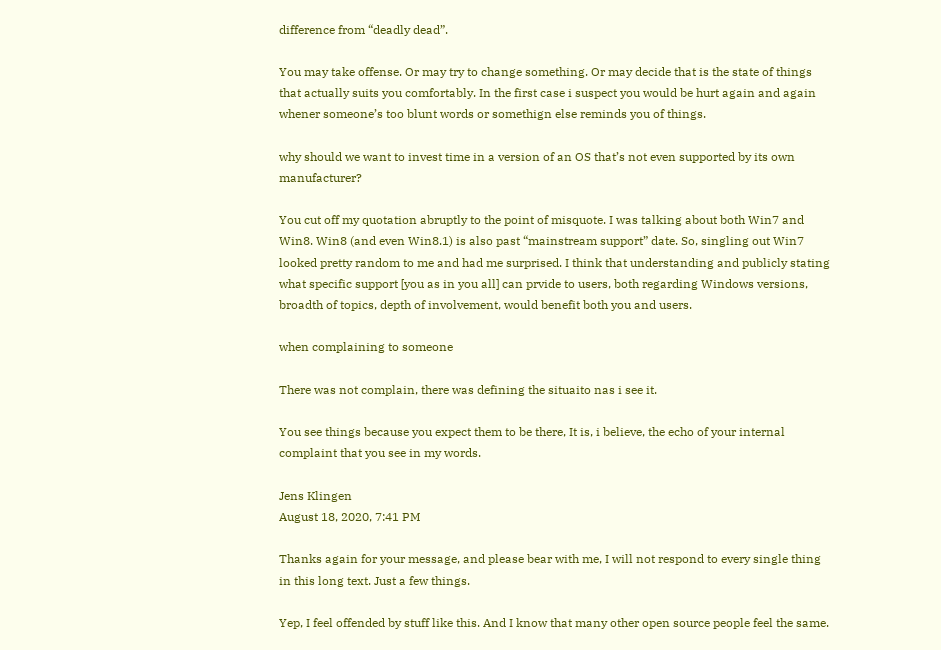difference from “deadly dead”.

You may take offense. Or may try to change something. Or may decide that is the state of things that actually suits you comfortably. In the first case i suspect you would be hurt again and again whener someone’s too blunt words or somethign else reminds you of things.

why should we want to invest time in a version of an OS that’s not even supported by its own manufacturer?

You cut off my quotation abruptly to the point of misquote. I was talking about both Win7 and Win8. Win8 (and even Win8.1) is also past “mainstream support” date. So, singling out Win7 looked pretty random to me and had me surprised. I think that understanding and publicly stating what specific support [you as in you all] can prvide to users, both regarding Windows versions, broadth of topics, depth of involvement, would benefit both you and users.

when complaining to someone

There was not complain, there was defining the situaito nas i see it.

You see things because you expect them to be there, It is, i believe, the echo of your internal complaint that you see in my words.

Jens Klingen
August 18, 2020, 7:41 PM

Thanks again for your message, and please bear with me, I will not respond to every single thing in this long text. Just a few things.

Yep, I feel offended by stuff like this. And I know that many other open source people feel the same.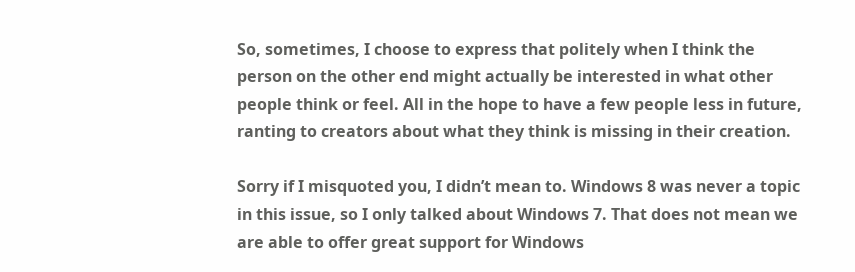So, sometimes, I choose to express that politely when I think the person on the other end might actually be interested in what other people think or feel. All in the hope to have a few people less in future, ranting to creators about what they think is missing in their creation.

Sorry if I misquoted you, I didn’t mean to. Windows 8 was never a topic in this issue, so I only talked about Windows 7. That does not mean we are able to offer great support for Windows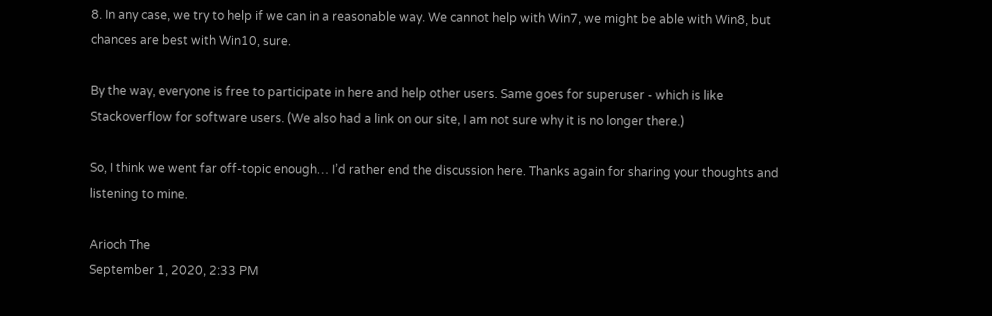8. In any case, we try to help if we can in a reasonable way. We cannot help with Win7, we might be able with Win8, but chances are best with Win10, sure.

By the way, everyone is free to participate in here and help other users. Same goes for superuser - which is like Stackoverflow for software users. (We also had a link on our site, I am not sure why it is no longer there.)

So, I think we went far off-topic enough… I’d rather end the discussion here. Thanks again for sharing your thoughts and listening to mine.

Arioch The
September 1, 2020, 2:33 PM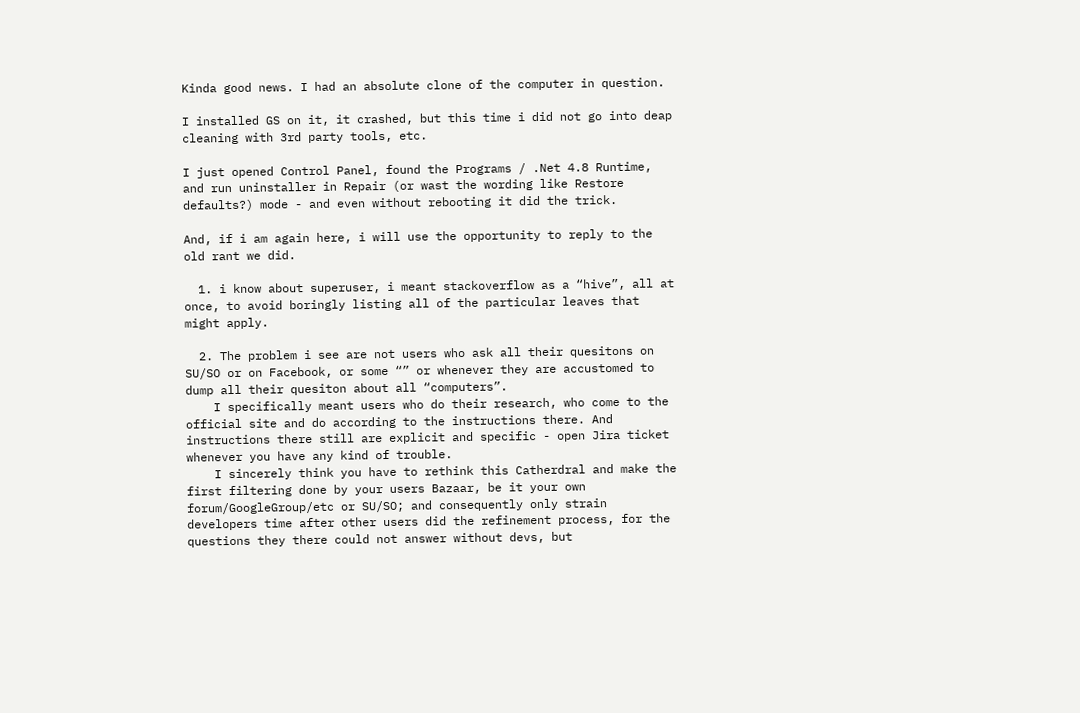Kinda good news. I had an absolute clone of the computer in question.

I installed GS on it, it crashed, but this time i did not go into deap cleaning with 3rd party tools, etc.

I just opened Control Panel, found the Programs / .Net 4.8 Runtime, and run uninstaller in Repair (or wast the wording like Restore defaults?) mode - and even without rebooting it did the trick.

And, if i am again here, i will use the opportunity to reply to the old rant we did.

  1. i know about superuser, i meant stackoverflow as a “hive”, all at once, to avoid boringly listing all of the particular leaves that might apply.

  2. The problem i see are not users who ask all their quesitons on SU/SO or on Facebook, or some “” or whenever they are accustomed to dump all their quesiton about all “computers”.
    I specifically meant users who do their research, who come to the official site and do according to the instructions there. And instructions there still are explicit and specific - open Jira ticket whenever you have any kind of trouble.
    I sincerely think you have to rethink this Catherdral and make the first filtering done by your users Bazaar, be it your own forum/GoogleGroup/etc or SU/SO; and consequently only strain developers time after other users did the refinement process, for the questions they there could not answer without devs, but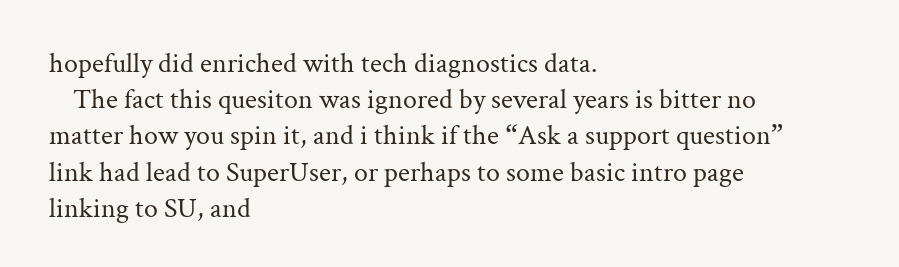hopefully did enriched with tech diagnostics data.
    The fact this quesiton was ignored by several years is bitter no matter how you spin it, and i think if the “Ask a support question” link had lead to SuperUser, or perhaps to some basic intro page linking to SU, and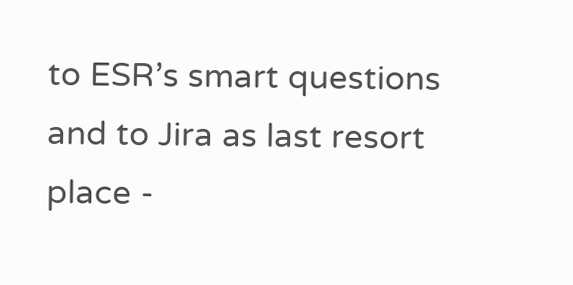to ESR’s smart questions and to Jira as last resort place -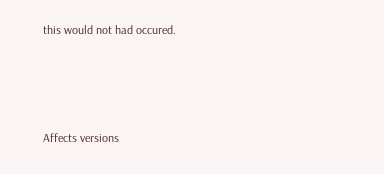this would not had occured.





Affects versions